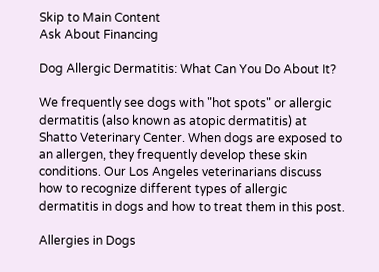Skip to Main Content
Ask About Financing

Dog Allergic Dermatitis: What Can You Do About It?

We frequently see dogs with "hot spots" or allergic dermatitis (also known as atopic dermatitis) at Shatto Veterinary Center. When dogs are exposed to an allergen, they frequently develop these skin conditions. Our Los Angeles veterinarians discuss how to recognize different types of allergic dermatitis in dogs and how to treat them in this post.

Allergies in Dogs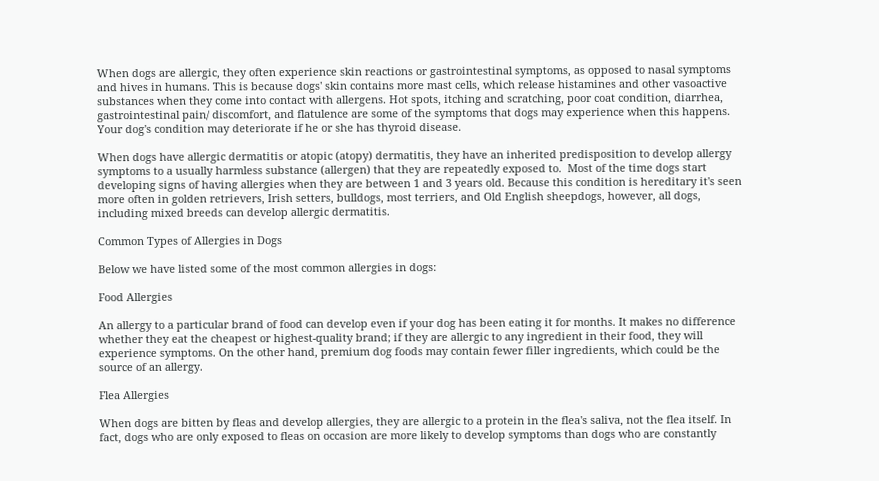When dogs are allergic, they often experience skin reactions or gastrointestinal symptoms, as opposed to nasal symptoms and hives in humans. This is because dogs' skin contains more mast cells, which release histamines and other vasoactive substances when they come into contact with allergens. Hot spots, itching and scratching, poor coat condition, diarrhea, gastrointestinal pain/ discomfort, and flatulence are some of the symptoms that dogs may experience when this happens. Your dog's condition may deteriorate if he or she has thyroid disease.

When dogs have allergic dermatitis or atopic (atopy) dermatitis, they have an inherited predisposition to develop allergy symptoms to a usually harmless substance (allergen) that they are repeatedly exposed to.  Most of the time dogs start developing signs of having allergies when they are between 1 and 3 years old. Because this condition is hereditary it's seen more often in golden retrievers, Irish setters, bulldogs, most terriers, and Old English sheepdogs, however, all dogs, including mixed breeds can develop allergic dermatitis.

Common Types of Allergies in Dogs

Below we have listed some of the most common allergies in dogs:

Food Allergies

An allergy to a particular brand of food can develop even if your dog has been eating it for months. It makes no difference whether they eat the cheapest or highest-quality brand; if they are allergic to any ingredient in their food, they will experience symptoms. On the other hand, premium dog foods may contain fewer filler ingredients, which could be the source of an allergy.

Flea Allergies

When dogs are bitten by fleas and develop allergies, they are allergic to a protein in the flea's saliva, not the flea itself. In fact, dogs who are only exposed to fleas on occasion are more likely to develop symptoms than dogs who are constantly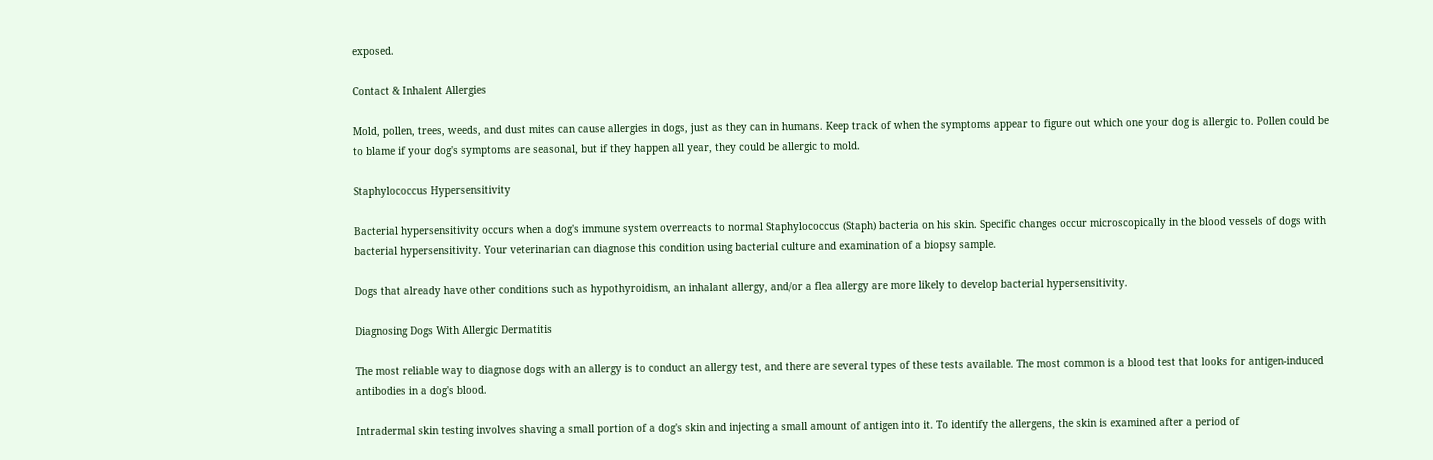exposed.

Contact & Inhalent Allergies

Mold, pollen, trees, weeds, and dust mites can cause allergies in dogs, just as they can in humans. Keep track of when the symptoms appear to figure out which one your dog is allergic to. Pollen could be to blame if your dog's symptoms are seasonal, but if they happen all year, they could be allergic to mold.

Staphylococcus Hypersensitivity

Bacterial hypersensitivity occurs when a dog's immune system overreacts to normal Staphylococcus (Staph) bacteria on his skin. Specific changes occur microscopically in the blood vessels of dogs with bacterial hypersensitivity. Your veterinarian can diagnose this condition using bacterial culture and examination of a biopsy sample.

Dogs that already have other conditions such as hypothyroidism, an inhalant allergy, and/or a flea allergy are more likely to develop bacterial hypersensitivity.

Diagnosing Dogs With Allergic Dermatitis

The most reliable way to diagnose dogs with an allergy is to conduct an allergy test, and there are several types of these tests available. The most common is a blood test that looks for antigen-induced antibodies in a dog's blood.

Intradermal skin testing involves shaving a small portion of a dog's skin and injecting a small amount of antigen into it. To identify the allergens, the skin is examined after a period of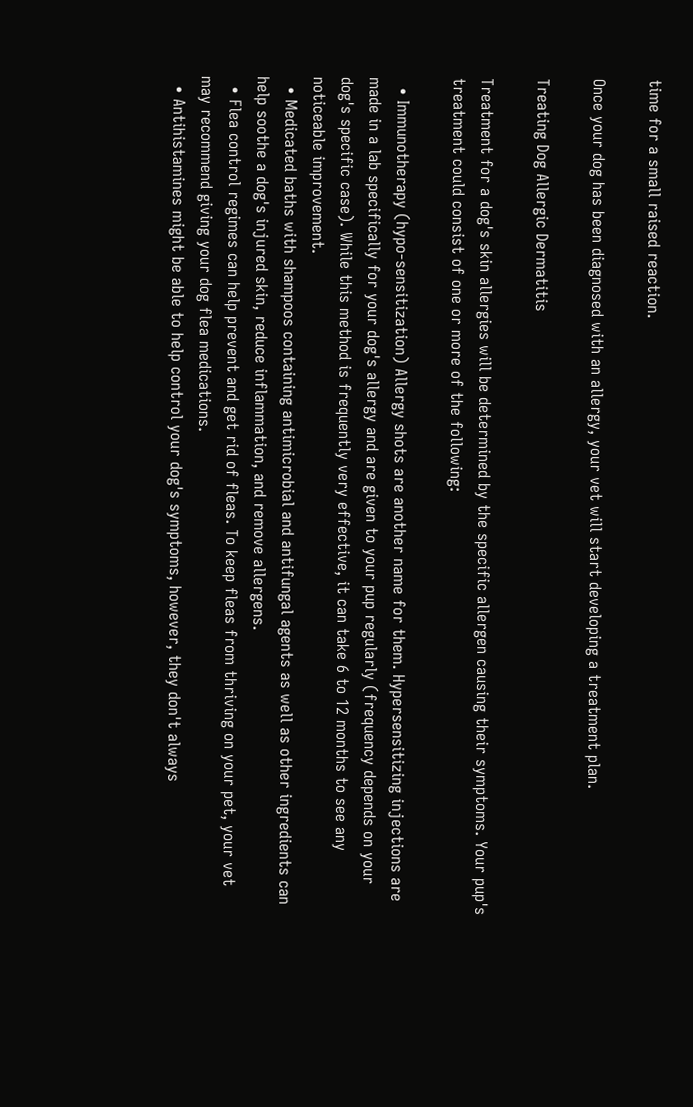time for a small raised reaction.

Once your dog has been diagnosed with an allergy, your vet will start developing a treatment plan.

Treating Dog Allergic Dermatitis

Treatment for a dog's skin allergies will be determined by the specific allergen causing their symptoms. Your pup's treatment could consist of one or more of the following:

  • Immunotherapy (hypo-sensitization) Allergy shots are another name for them. Hypersensitizing injections are made in a lab specifically for your dog's allergy and are given to your pup regularly (frequency depends on your dog's specific case). While this method is frequently very effective, it can take 6 to 12 months to see any noticeable improvement.
  • Medicated baths with shampoos containing antimicrobial and antifungal agents as well as other ingredients can help soothe a dog's injured skin, reduce inflammation, and remove allergens.
  • Flea control regimes can help prevent and get rid of fleas. To keep fleas from thriving on your pet, your vet may recommend giving your dog flea medications.
  • Antihistamines might be able to help control your dog's symptoms, however, they don't always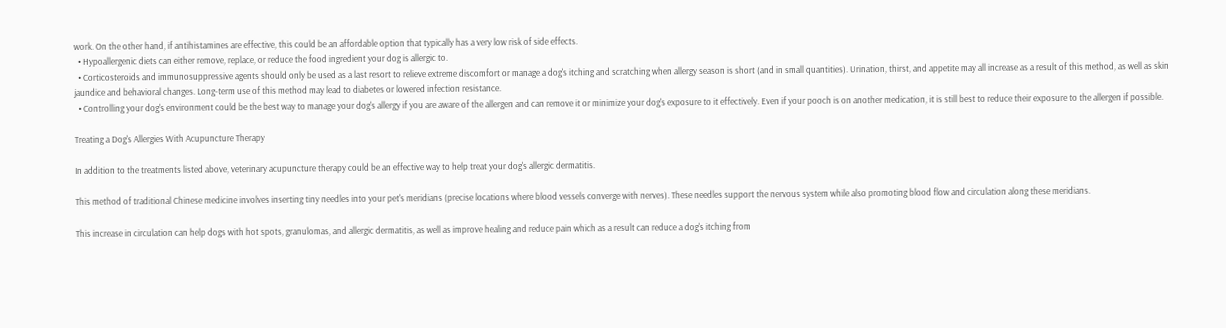work. On the other hand, if antihistamines are effective, this could be an affordable option that typically has a very low risk of side effects.
  • Hypoallergenic diets can either remove, replace, or reduce the food ingredient your dog is allergic to.
  • Corticosteroids and immunosuppressive agents should only be used as a last resort to relieve extreme discomfort or manage a dog's itching and scratching when allergy season is short (and in small quantities). Urination, thirst, and appetite may all increase as a result of this method, as well as skin jaundice and behavioral changes. Long-term use of this method may lead to diabetes or lowered infection resistance.
  • Controlling your dog's environment could be the best way to manage your dog's allergy if you are aware of the allergen and can remove it or minimize your dog's exposure to it effectively. Even if your pooch is on another medication, it is still best to reduce their exposure to the allergen if possible.

Treating a Dog's Allergies With Acupuncture Therapy

In addition to the treatments listed above, veterinary acupuncture therapy could be an effective way to help treat your dog's allergic dermatitis.

This method of traditional Chinese medicine involves inserting tiny needles into your pet's meridians (precise locations where blood vessels converge with nerves). These needles support the nervous system while also promoting blood flow and circulation along these meridians.

This increase in circulation can help dogs with hot spots, granulomas, and allergic dermatitis, as well as improve healing and reduce pain which as a result can reduce a dog's itching from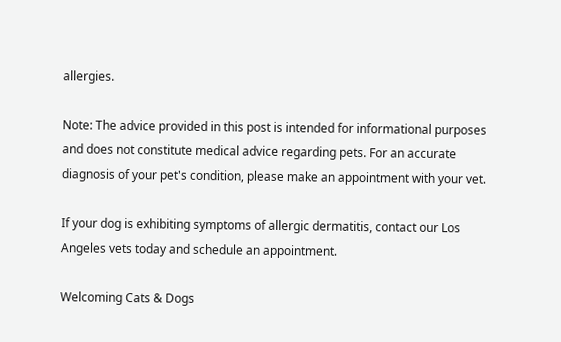allergies.

Note: The advice provided in this post is intended for informational purposes and does not constitute medical advice regarding pets. For an accurate diagnosis of your pet's condition, please make an appointment with your vet.

If your dog is exhibiting symptoms of allergic dermatitis, contact our Los Angeles vets today and schedule an appointment.

Welcoming Cats & Dogs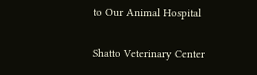to Our Animal Hospital

Shatto Veterinary Center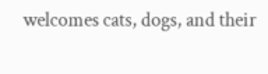welcomes cats, dogs, and their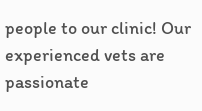people to our clinic! Our experienced vets are passionate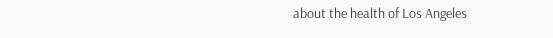about the health of Los Angeles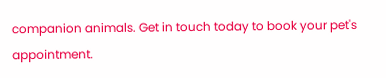companion animals. Get in touch today to book your pet's appointment.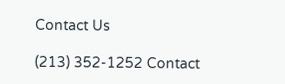Contact Us

(213) 352-1252 Contact